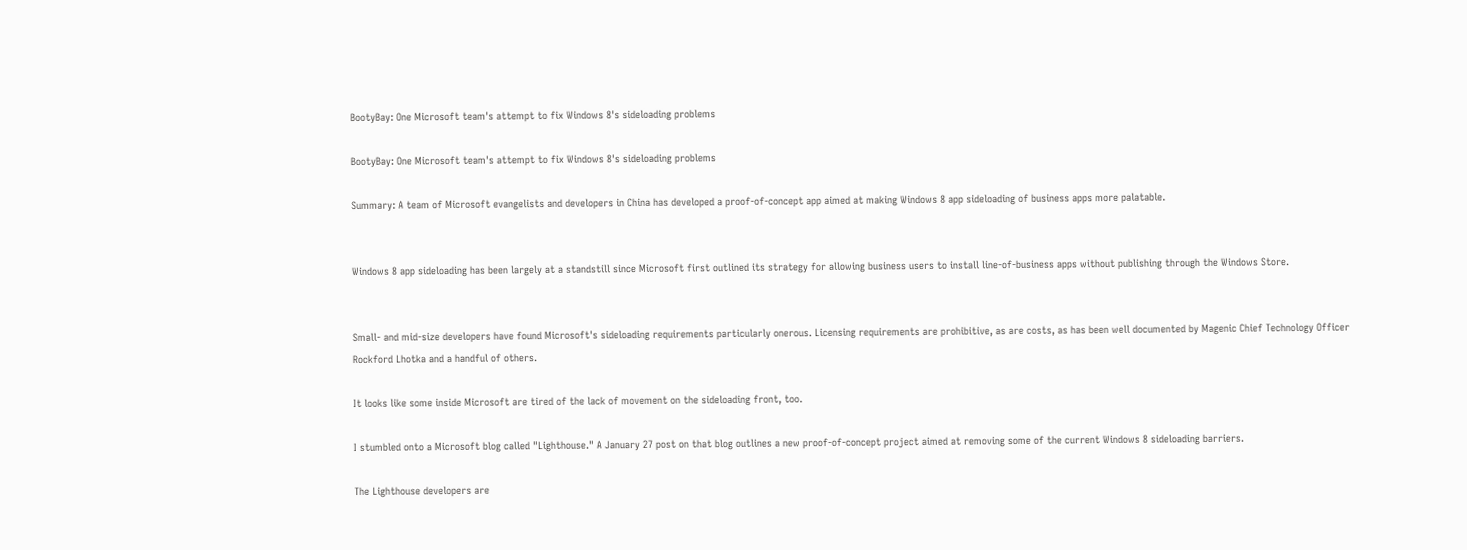BootyBay: One Microsoft team's attempt to fix Windows 8's sideloading problems

BootyBay: One Microsoft team's attempt to fix Windows 8's sideloading problems

Summary: A team of Microsoft evangelists and developers in China has developed a proof-of-concept app aimed at making Windows 8 app sideloading of business apps more palatable.


Windows 8 app sideloading has been largely at a standstill since Microsoft first outlined its strategy for allowing business users to install line-of-business apps without publishing through the Windows Store.


Small- and mid-size developers have found Microsoft's sideloading requirements particularly onerous. Licensing requirements are prohibitive, as are costs, as has been well documented by Magenic Chief Technology Officer Rockford Lhotka and a handful of others.

It looks like some inside Microsoft are tired of the lack of movement on the sideloading front, too.

I stumbled onto a Microsoft blog called "Lighthouse." A January 27 post on that blog outlines a new proof-of-concept project aimed at removing some of the current Windows 8 sideloading barriers.

The Lighthouse developers are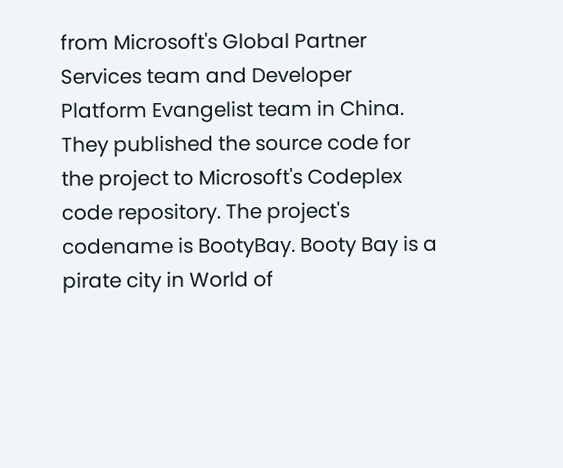from Microsoft's Global Partner Services team and Developer Platform Evangelist team in China. They published the source code for the project to Microsoft's Codeplex code repository. The project's codename is BootyBay. Booty Bay is a pirate city in World of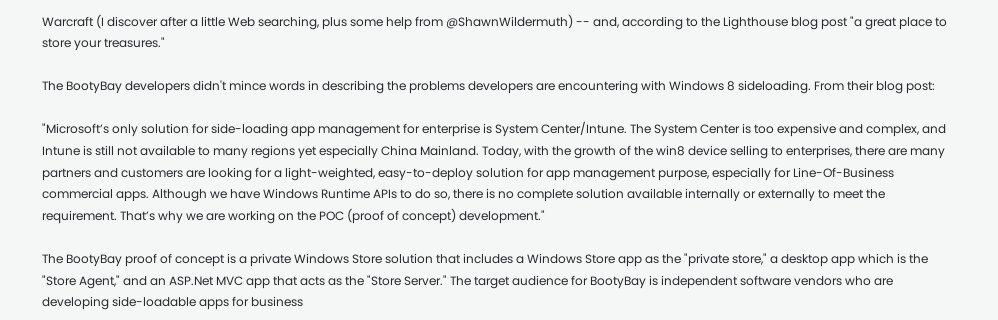Warcraft (I discover after a little Web searching, plus some help from @ShawnWildermuth) -- and, according to the Lighthouse blog post "a great place to store your treasures."

The BootyBay developers didn't mince words in describing the problems developers are encountering with Windows 8 sideloading. From their blog post:

"Microsoft’s only solution for side-loading app management for enterprise is System Center/Intune. The System Center is too expensive and complex, and Intune is still not available to many regions yet especially China Mainland. Today, with the growth of the win8 device selling to enterprises, there are many partners and customers are looking for a light-weighted, easy-to-deploy solution for app management purpose, especially for Line-Of-Business commercial apps. Although we have Windows Runtime APIs to do so, there is no complete solution available internally or externally to meet the requirement. That’s why we are working on the POC (proof of concept) development."

The BootyBay proof of concept is a private Windows Store solution that includes a Windows Store app as the "private store," a desktop app which is the "Store Agent," and an ASP.Net MVC app that acts as the "Store Server." The target audience for BootyBay is independent software vendors who are developing side-loadable apps for business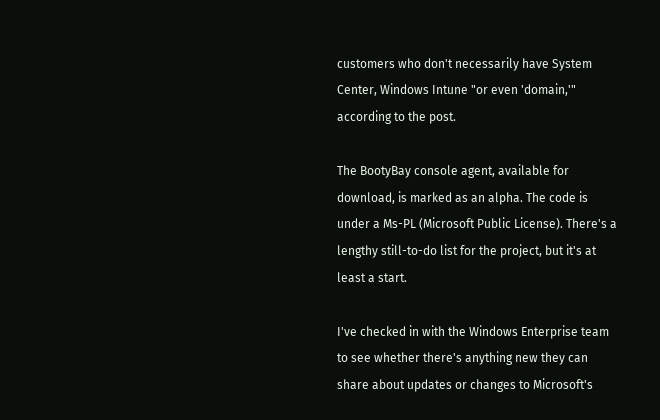customers who don't necessarily have System Center, Windows Intune "or even 'domain,'" according to the post.

The BootyBay console agent, available for download, is marked as an alpha. The code is under a Ms-PL (Microsoft Public License). There's a lengthy still-to-do list for the project, but it's at least a start.

I've checked in with the Windows Enterprise team to see whether there's anything new they can share about updates or changes to Microsoft's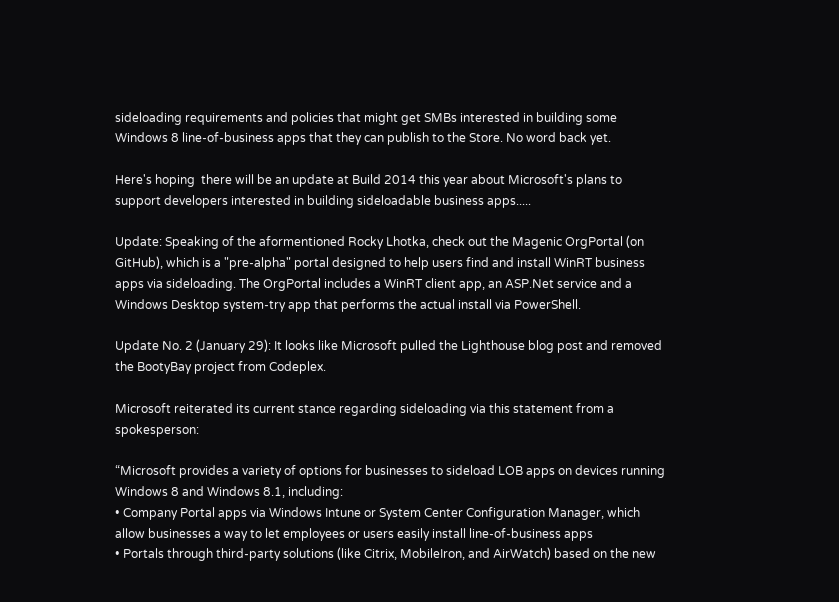sideloading requirements and policies that might get SMBs interested in building some Windows 8 line-of-business apps that they can publish to the Store. No word back yet.

Here's hoping  there will be an update at Build 2014 this year about Microsoft's plans to support developers interested in building sideloadable business apps.....

Update: Speaking of the aformentioned Rocky Lhotka, check out the Magenic OrgPortal (on GitHub), which is a "pre-alpha" portal designed to help users find and install WinRT business apps via sideloading. The OrgPortal includes a WinRT client app, an ASP.Net service and a Windows Desktop system-try app that performs the actual install via PowerShell.

Update No. 2 (January 29): It looks like Microsoft pulled the Lighthouse blog post and removed the BootyBay project from Codeplex.

Microsoft reiterated its current stance regarding sideloading via this statement from a spokesperson:

“Microsoft provides a variety of options for businesses to sideload LOB apps on devices running Windows 8 and Windows 8.1, including:
• Company Portal apps via Windows Intune or System Center Configuration Manager, which allow businesses a way to let employees or users easily install line-of-business apps
• Portals through third-party solutions (like Citrix, MobileIron, and AirWatch) based on the new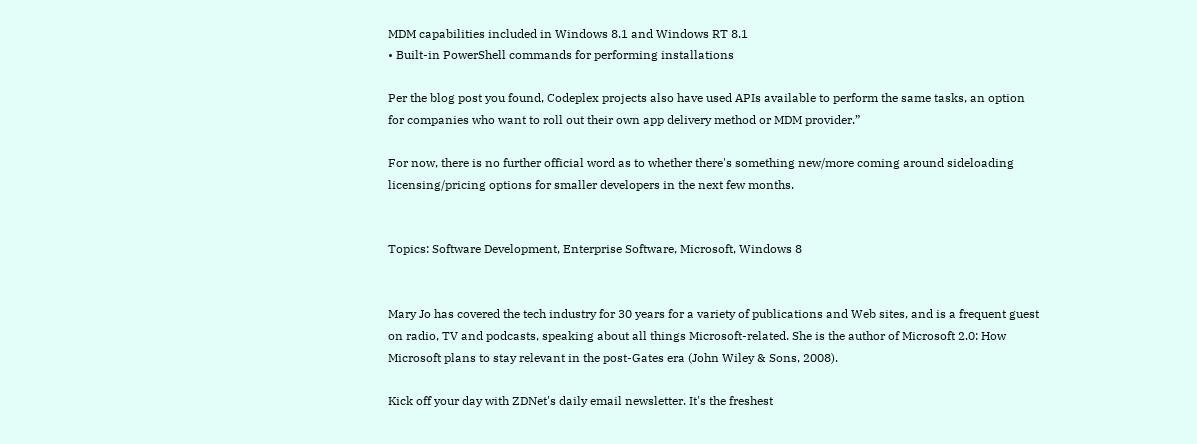MDM capabilities included in Windows 8.1 and Windows RT 8.1
• Built-in PowerShell commands for performing installations

Per the blog post you found, Codeplex projects also have used APIs available to perform the same tasks, an option for companies who want to roll out their own app delivery method or MDM provider.”

For now, there is no further official word as to whether there's something new/more coming around sideloading licensing/pricing options for smaller developers in the next few months.


Topics: Software Development, Enterprise Software, Microsoft, Windows 8


Mary Jo has covered the tech industry for 30 years for a variety of publications and Web sites, and is a frequent guest on radio, TV and podcasts, speaking about all things Microsoft-related. She is the author of Microsoft 2.0: How Microsoft plans to stay relevant in the post-Gates era (John Wiley & Sons, 2008).

Kick off your day with ZDNet's daily email newsletter. It's the freshest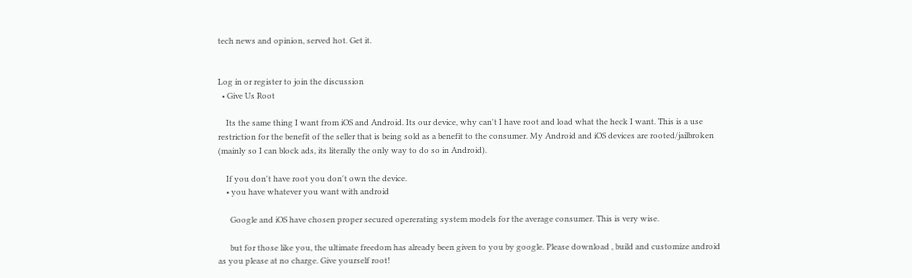tech news and opinion, served hot. Get it.


Log in or register to join the discussion
  • Give Us Root

    Its the same thing I want from iOS and Android. Its our device, why can't I have root and load what the heck I want. This is a use restriction for the benefit of the seller that is being sold as a benefit to the consumer. My Android and iOS devices are rooted/jailbroken (mainly so I can block ads, its literally the only way to do so in Android).

    If you don't have root you don't own the device.
    • you have whatever you want with android

      Google and iOS have chosen proper secured opererating system models for the average consumer. This is very wise.

      but for those like you, the ultimate freedom has already been given to you by google. Please download , build and customize android as you please at no charge. Give yourself root!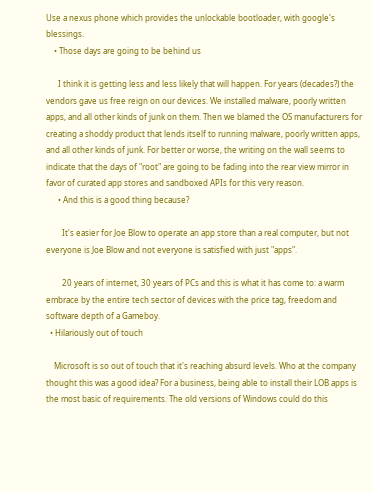Use a nexus phone which provides the unlockable bootloader, with google's blessings.
    • Those days are going to be behind us

      I think it is getting less and less likely that will happen. For years (decades?) the vendors gave us free reign on our devices. We installed malware, poorly written apps, and all other kinds of junk on them. Then we blamed the OS manufacturers for creating a shoddy product that lends itself to running malware, poorly written apps, and all other kinds of junk. For better or worse, the writing on the wall seems to indicate that the days of "root" are going to be fading into the rear view mirror in favor of curated app stores and sandboxed APIs for this very reason.
      • And this is a good thing because?

        It's easier for Joe Blow to operate an app store than a real computer, but not everyone is Joe Blow and not everyone is satisfied with just "apps".

        20 years of internet, 30 years of PCs and this is what it has come to: a warm embrace by the entire tech sector of devices with the price tag, freedom and software depth of a Gameboy.
  • Hilariously out of touch

    Microsoft is so out of touch that it's reaching absurd levels. Who at the company thought this was a good idea? For a business, being able to install their LOB apps is the most basic of requirements. The old versions of Windows could do this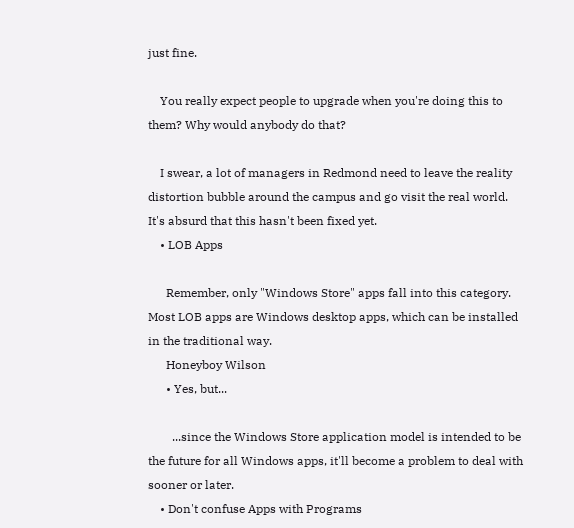just fine.

    You really expect people to upgrade when you're doing this to them? Why would anybody do that?

    I swear, a lot of managers in Redmond need to leave the reality distortion bubble around the campus and go visit the real world. It's absurd that this hasn't been fixed yet.
    • LOB Apps

      Remember, only "Windows Store" apps fall into this category. Most LOB apps are Windows desktop apps, which can be installed in the traditional way.
      Honeyboy Wilson
      • Yes, but...

        ...since the Windows Store application model is intended to be the future for all Windows apps, it'll become a problem to deal with sooner or later.
    • Don't confuse Apps with Programs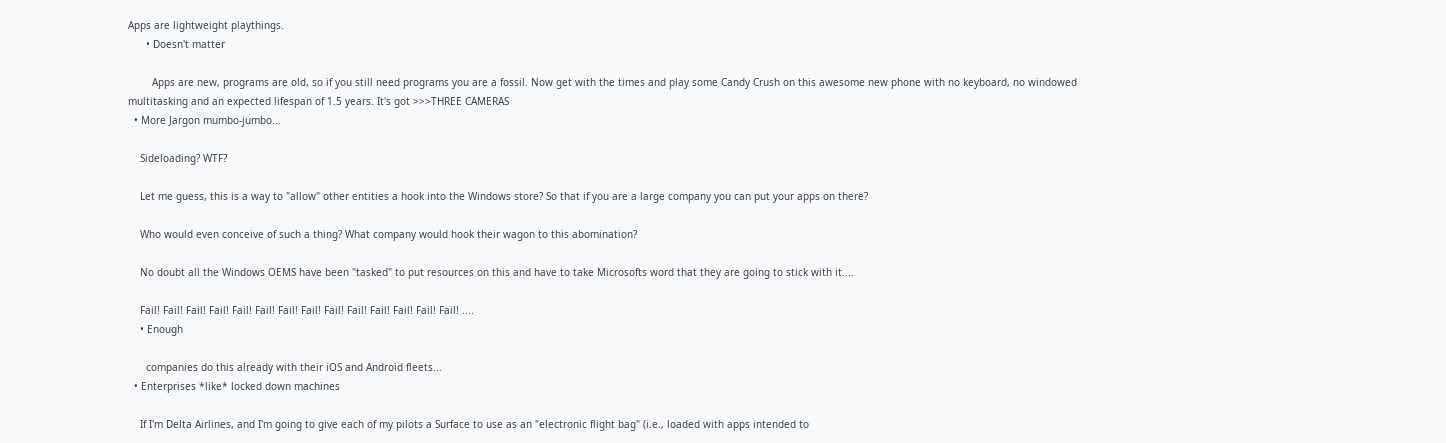Apps are lightweight playthings.
      • Doesn't matter

        Apps are new, programs are old, so if you still need programs you are a fossil. Now get with the times and play some Candy Crush on this awesome new phone with no keyboard, no windowed multitasking and an expected lifespan of 1.5 years. It's got >>>THREE CAMERAS
  • More Jargon mumbo-jumbo...

    Sideloading? WTF?

    Let me guess, this is a way to "allow" other entities a hook into the Windows store? So that if you are a large company you can put your apps on there?

    Who would even conceive of such a thing? What company would hook their wagon to this abomination?

    No doubt all the Windows OEMS have been "tasked" to put resources on this and have to take Microsofts word that they are going to stick with it....

    Fail! Fail! Fail! Fail! Fail! Fail! Fail! Fail! Fail! Fail! Fail! Fail! Fail! Fail! ....
    • Enough

      companies do this already with their iOS and Android fleets...
  • Enterprises *like* locked down machines

    If I'm Delta Airlines, and I'm going to give each of my pilots a Surface to use as an "electronic flight bag" (i.e., loaded with apps intended to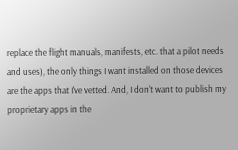replace the flight manuals, manifests, etc. that a pilot needs and uses), the only things I want installed on those devices are the apps that I've vetted. And, I don't want to publish my proprietary apps in the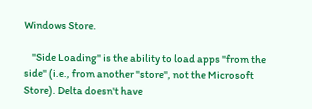Windows Store.

    "Side Loading" is the ability to load apps "from the side" (i.e., from another "store", not the Microsoft Store). Delta doesn't have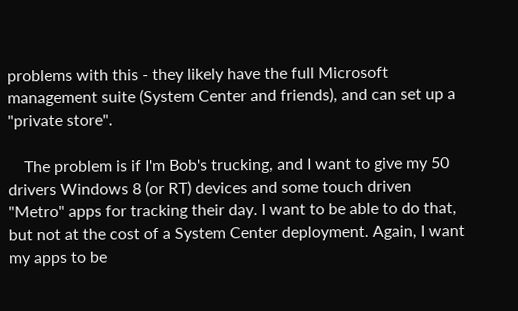problems with this - they likely have the full Microsoft management suite (System Center and friends), and can set up a "private store".

    The problem is if I'm Bob's trucking, and I want to give my 50 drivers Windows 8 (or RT) devices and some touch driven "Metro" apps for tracking their day. I want to be able to do that, but not at the cost of a System Center deployment. Again, I want my apps to be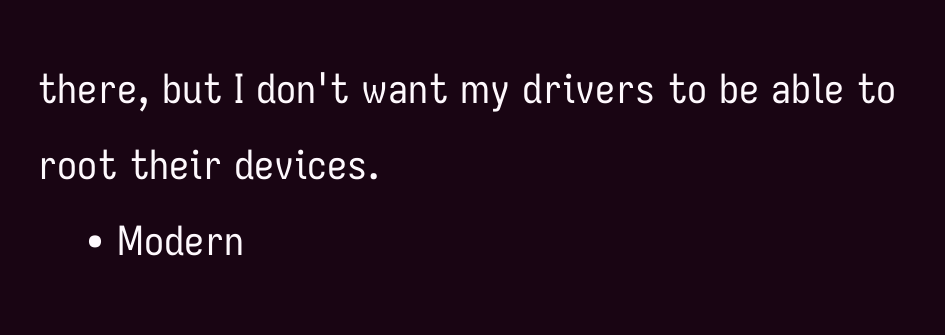there, but I don't want my drivers to be able to root their devices.
    • Modern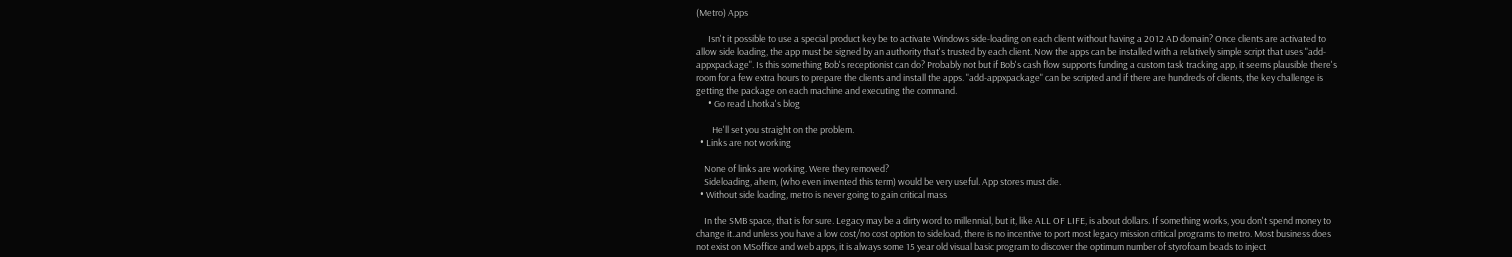(Metro) Apps

      Isn't it possible to use a special product key be to activate Windows side-loading on each client without having a 2012 AD domain? Once clients are activated to allow side loading, the app must be signed by an authority that's trusted by each client. Now the apps can be installed with a relatively simple script that uses "add-appxpackage". Is this something Bob's receptionist can do? Probably not but if Bob's cash flow supports funding a custom task tracking app, it seems plausible there's room for a few extra hours to prepare the clients and install the apps. "add-appxpackage" can be scripted and if there are hundreds of clients, the key challenge is getting the package on each machine and executing the command.
      • Go read Lhotka's blog

        He'll set you straight on the problem.
  • Links are not working

    None of links are working. Were they removed?
    Sideloading, ahem, (who even invented this term) would be very useful. App stores must die.
  • Without side loading, metro is never going to gain critical mass

    In the SMB space, that is for sure. Legacy may be a dirty word to millennial, but it, like ALL OF LIFE, is about dollars. If something works, you don't spend money to change it..and unless you have a low cost/no cost option to sideload, there is no incentive to port most legacy mission critical programs to metro. Most business does not exist on MSoffice and web apps, it is always some 15 year old visual basic program to discover the optimum number of styrofoam beads to inject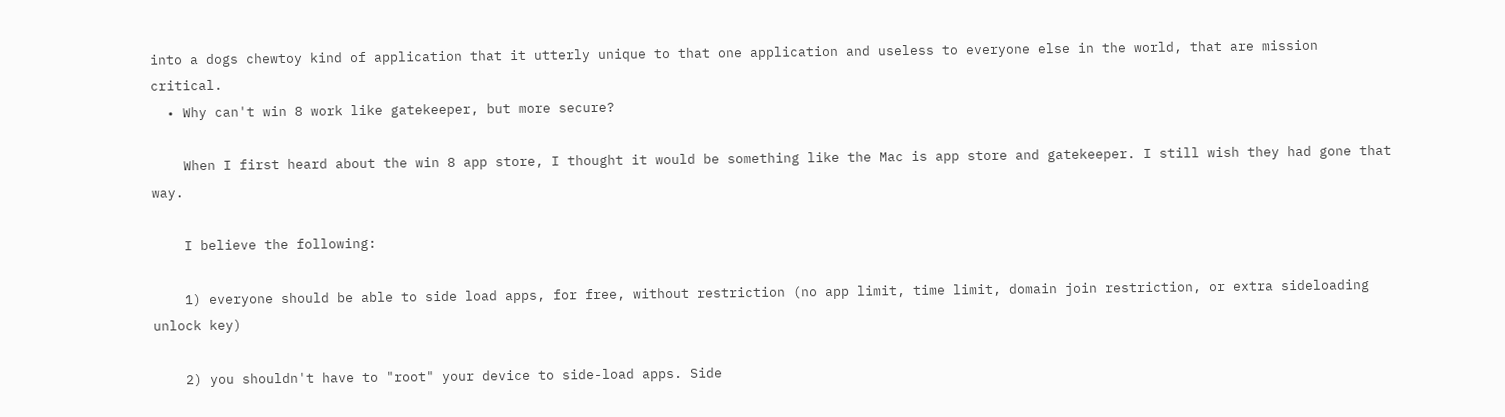into a dogs chewtoy kind of application that it utterly unique to that one application and useless to everyone else in the world, that are mission critical.
  • Why can't win 8 work like gatekeeper, but more secure?

    When I first heard about the win 8 app store, I thought it would be something like the Mac is app store and gatekeeper. I still wish they had gone that way.

    I believe the following:

    1) everyone should be able to side load apps, for free, without restriction (no app limit, time limit, domain join restriction, or extra sideloading unlock key)

    2) you shouldn't have to "root" your device to side-load apps. Side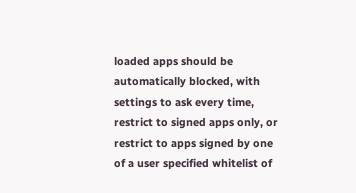loaded apps should be automatically blocked, with settings to ask every time, restrict to signed apps only, or restrict to apps signed by one of a user specified whitelist of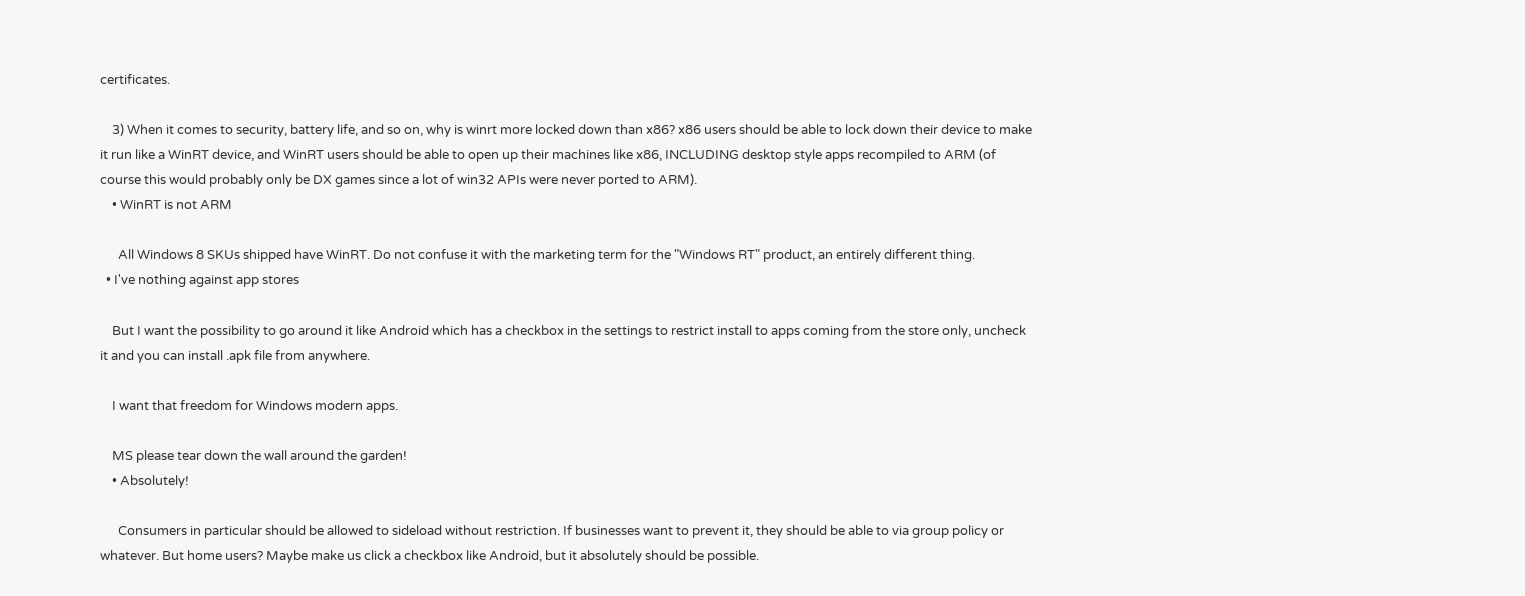certificates.

    3) When it comes to security, battery life, and so on, why is winrt more locked down than x86? x86 users should be able to lock down their device to make it run like a WinRT device, and WinRT users should be able to open up their machines like x86, INCLUDING desktop style apps recompiled to ARM (of course this would probably only be DX games since a lot of win32 APIs were never ported to ARM).
    • WinRT is not ARM

      All Windows 8 SKUs shipped have WinRT. Do not confuse it with the marketing term for the "Windows RT" product, an entirely different thing.
  • I've nothing against app stores

    But I want the possibility to go around it like Android which has a checkbox in the settings to restrict install to apps coming from the store only, uncheck it and you can install .apk file from anywhere.

    I want that freedom for Windows modern apps.

    MS please tear down the wall around the garden!
    • Absolutely!

      Consumers in particular should be allowed to sideload without restriction. If businesses want to prevent it, they should be able to via group policy or whatever. But home users? Maybe make us click a checkbox like Android, but it absolutely should be possible.